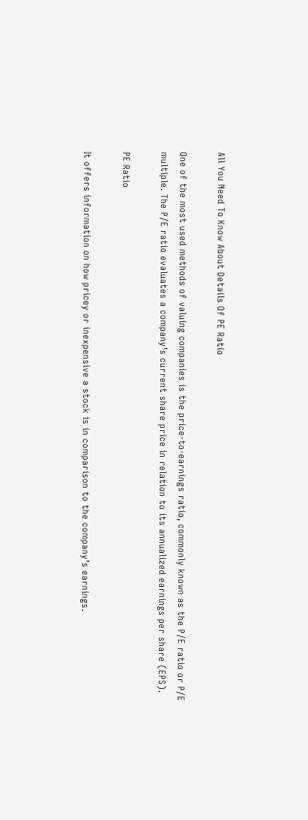All You Need To Know About Details Of PE Ratio

One of the most used methods of valuing companies is the price-to-earnings ratio, commonly known as the P/E ratio or P/E multiple. The P/E ratio evaluates a company’s current share price in relation to its annualized earnings per share (EPS).

PE Ratio

It offers information on how pricey or inexpensive a stock is in comparison to the company’s earnings.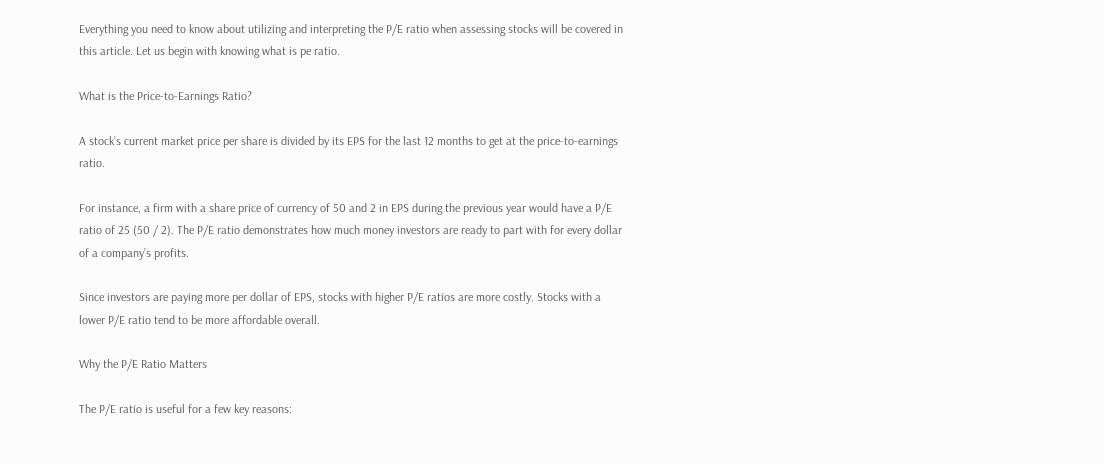Everything you need to know about utilizing and interpreting the P/E ratio when assessing stocks will be covered in this article. Let us begin with knowing what is pe ratio.

What is the Price-to-Earnings Ratio?

A stock’s current market price per share is divided by its EPS for the last 12 months to get at the price-to-earnings ratio.

For instance, a firm with a share price of currency of 50 and 2 in EPS during the previous year would have a P/E ratio of 25 (50 / 2). The P/E ratio demonstrates how much money investors are ready to part with for every dollar of a company’s profits.

Since investors are paying more per dollar of EPS, stocks with higher P/E ratios are more costly. Stocks with a lower P/E ratio tend to be more affordable overall.

Why the P/E Ratio Matters

The P/E ratio is useful for a few key reasons: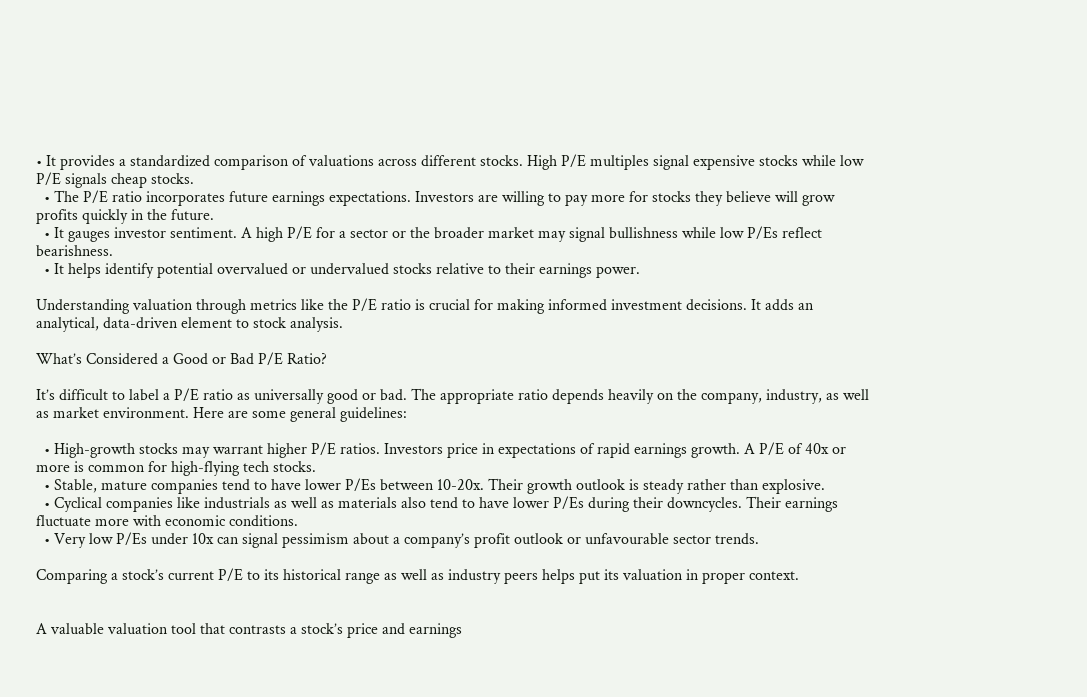• It provides a standardized comparison of valuations across different stocks. High P/E multiples signal expensive stocks while low P/E signals cheap stocks.
  • The P/E ratio incorporates future earnings expectations. Investors are willing to pay more for stocks they believe will grow profits quickly in the future.
  • It gauges investor sentiment. A high P/E for a sector or the broader market may signal bullishness while low P/Es reflect bearishness.
  • It helps identify potential overvalued or undervalued stocks relative to their earnings power.

Understanding valuation through metrics like the P/E ratio is crucial for making informed investment decisions. It adds an analytical, data-driven element to stock analysis.

What’s Considered a Good or Bad P/E Ratio?

It’s difficult to label a P/E ratio as universally good or bad. The appropriate ratio depends heavily on the company, industry, as well as market environment. Here are some general guidelines:

  • High-growth stocks may warrant higher P/E ratios. Investors price in expectations of rapid earnings growth. A P/E of 40x or more is common for high-flying tech stocks.
  • Stable, mature companies tend to have lower P/Es between 10-20x. Their growth outlook is steady rather than explosive.
  • Cyclical companies like industrials as well as materials also tend to have lower P/Es during their downcycles. Their earnings fluctuate more with economic conditions.
  • Very low P/Es under 10x can signal pessimism about a company’s profit outlook or unfavourable sector trends.

Comparing a stock’s current P/E to its historical range as well as industry peers helps put its valuation in proper context.


A valuable valuation tool that contrasts a stock’s price and earnings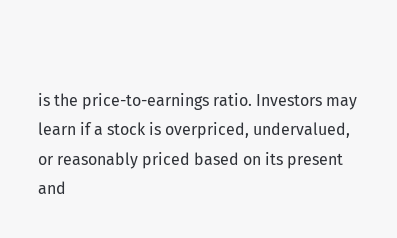is the price-to-earnings ratio. Investors may learn if a stock is overpriced, undervalued, or reasonably priced based on its present and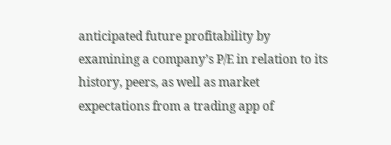anticipated future profitability by examining a company’s P/E in relation to its history, peers, as well as market expectations from a trading app of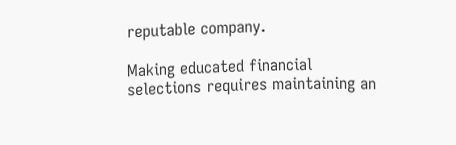reputable company.

Making educated financial selections requires maintaining an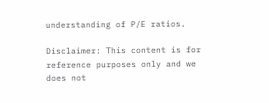understanding of P/E ratios.

Disclaimer: This content is for reference purposes only and we does not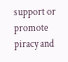support or promote piracy and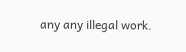any any illegal work.